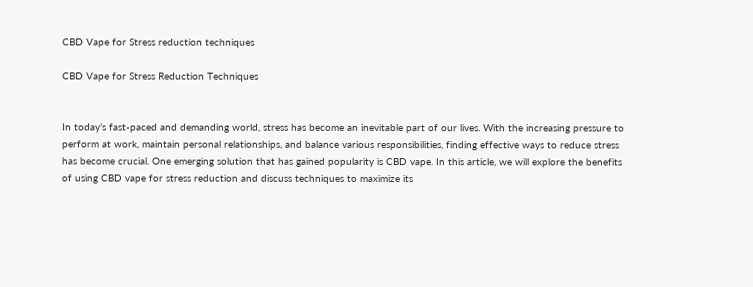CBD Vape for Stress reduction techniques

CBD Vape for Stress Reduction Techniques


In today’s fast-paced and demanding world, stress has become an inevitable part of our lives. With the increasing pressure to perform at work, maintain personal relationships, and balance various responsibilities, finding effective ways to reduce stress has become crucial. One emerging solution that has gained popularity is CBD vape. In this article, we will explore the benefits of using CBD vape for stress reduction and discuss techniques to maximize its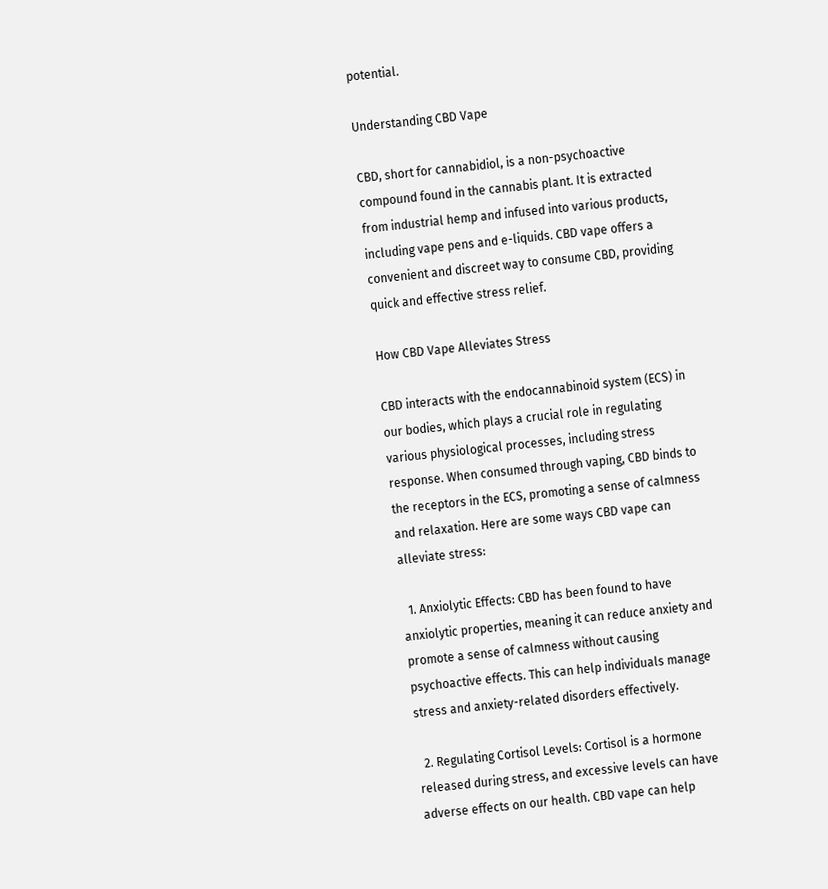potential.

Understanding CBD Vape

CBD, short for cannabidiol, is a non-psychoactive compound found in the cannabis plant. It is extracted from industrial hemp and infused into various products, including vape pens and e-liquids. CBD vape offers a convenient and discreet way to consume CBD, providing quick and effective stress relief.

How CBD Vape Alleviates Stress

CBD interacts with the endocannabinoid system (ECS) in our bodies, which plays a crucial role in regulating various physiological processes, including stress response. When consumed through vaping, CBD binds to the receptors in the ECS, promoting a sense of calmness and relaxation. Here are some ways CBD vape can alleviate stress:

  1. Anxiolytic Effects: CBD has been found to have anxiolytic properties, meaning it can reduce anxiety and promote a sense of calmness without causing psychoactive effects. This can help individuals manage stress and anxiety-related disorders effectively.

  2. Regulating Cortisol Levels: Cortisol is a hormone released during stress, and excessive levels can have adverse effects on our health. CBD vape can help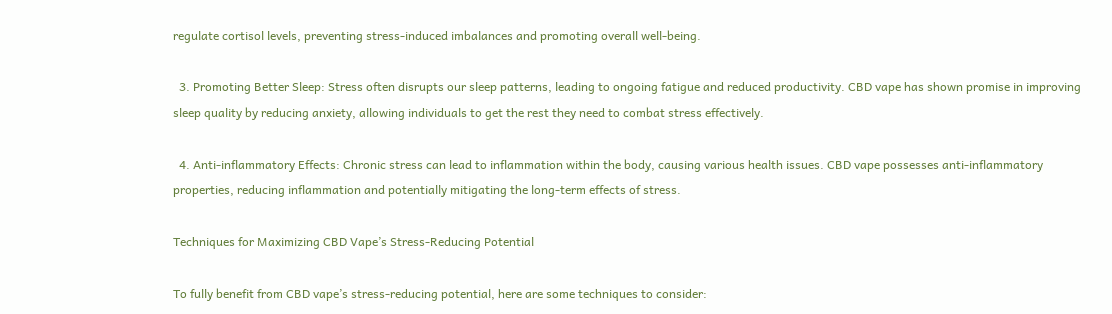regulate cortisol levels, preventing stress-induced imbalances and promoting overall well-being.

  3. Promoting Better Sleep: Stress often disrupts our sleep patterns, leading to ongoing fatigue and reduced productivity. CBD vape has shown promise in improving sleep quality by reducing anxiety, allowing individuals to get the rest they need to combat stress effectively.

  4. Anti-inflammatory Effects: Chronic stress can lead to inflammation within the body, causing various health issues. CBD vape possesses anti-inflammatory properties, reducing inflammation and potentially mitigating the long-term effects of stress.

Techniques for Maximizing CBD Vape’s Stress-Reducing Potential

To fully benefit from CBD vape’s stress-reducing potential, here are some techniques to consider: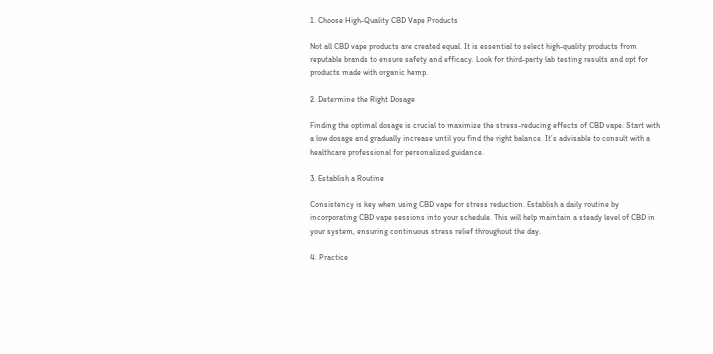1. Choose High-Quality CBD Vape Products

Not all CBD vape products are created equal. It is essential to select high-quality products from reputable brands to ensure safety and efficacy. Look for third-party lab testing results and opt for products made with organic hemp.

2. Determine the Right Dosage

Finding the optimal dosage is crucial to maximize the stress-reducing effects of CBD vape. Start with a low dosage and gradually increase until you find the right balance. It’s advisable to consult with a healthcare professional for personalized guidance.

3. Establish a Routine

Consistency is key when using CBD vape for stress reduction. Establish a daily routine by incorporating CBD vape sessions into your schedule. This will help maintain a steady level of CBD in your system, ensuring continuous stress relief throughout the day.

4. Practice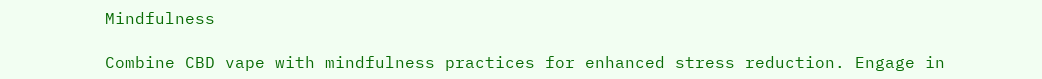Mindfulness

Combine CBD vape with mindfulness practices for enhanced stress reduction. Engage in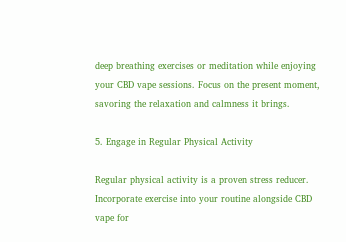deep breathing exercises or meditation while enjoying your CBD vape sessions. Focus on the present moment, savoring the relaxation and calmness it brings.

5. Engage in Regular Physical Activity

Regular physical activity is a proven stress reducer. Incorporate exercise into your routine alongside CBD vape for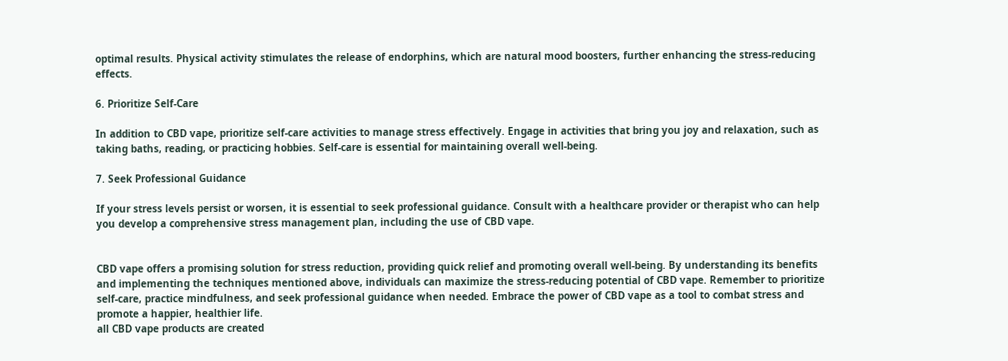optimal results. Physical activity stimulates the release of endorphins, which are natural mood boosters, further enhancing the stress-reducing effects.

6. Prioritize Self-Care

In addition to CBD vape, prioritize self-care activities to manage stress effectively. Engage in activities that bring you joy and relaxation, such as taking baths, reading, or practicing hobbies. Self-care is essential for maintaining overall well-being.

7. Seek Professional Guidance

If your stress levels persist or worsen, it is essential to seek professional guidance. Consult with a healthcare provider or therapist who can help you develop a comprehensive stress management plan, including the use of CBD vape.


CBD vape offers a promising solution for stress reduction, providing quick relief and promoting overall well-being. By understanding its benefits and implementing the techniques mentioned above, individuals can maximize the stress-reducing potential of CBD vape. Remember to prioritize self-care, practice mindfulness, and seek professional guidance when needed. Embrace the power of CBD vape as a tool to combat stress and promote a happier, healthier life.
all CBD vape products are created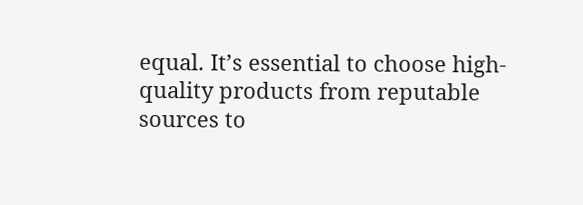equal. It’s essential to choose high-quality products from reputable sources to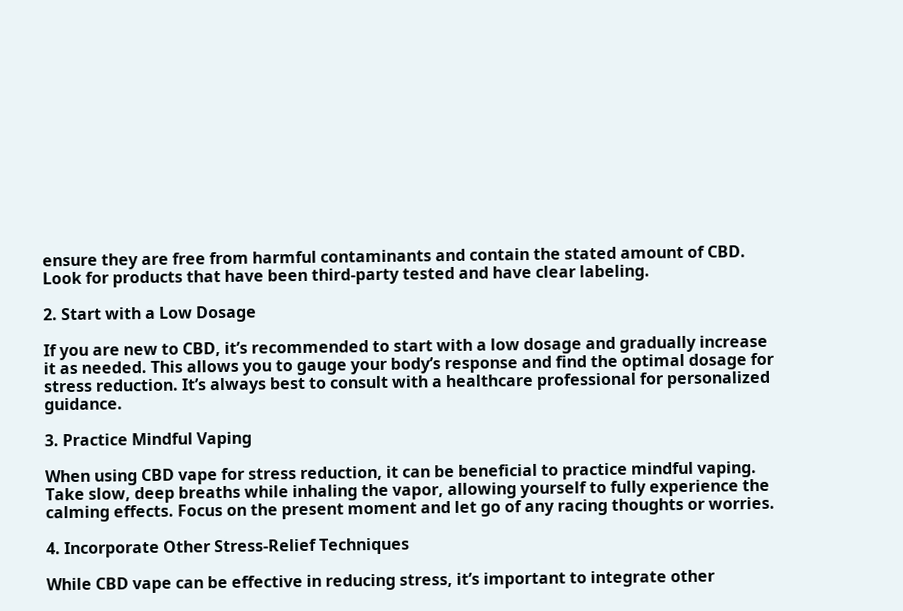ensure they are free from harmful contaminants and contain the stated amount of CBD. Look for products that have been third-party tested and have clear labeling.

2. Start with a Low Dosage

If you are new to CBD, it’s recommended to start with a low dosage and gradually increase it as needed. This allows you to gauge your body’s response and find the optimal dosage for stress reduction. It’s always best to consult with a healthcare professional for personalized guidance.

3. Practice Mindful Vaping

When using CBD vape for stress reduction, it can be beneficial to practice mindful vaping. Take slow, deep breaths while inhaling the vapor, allowing yourself to fully experience the calming effects. Focus on the present moment and let go of any racing thoughts or worries.

4. Incorporate Other Stress-Relief Techniques

While CBD vape can be effective in reducing stress, it’s important to integrate other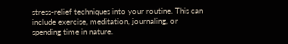stress-relief techniques into your routine. This can include exercise, meditation, journaling, or spending time in nature.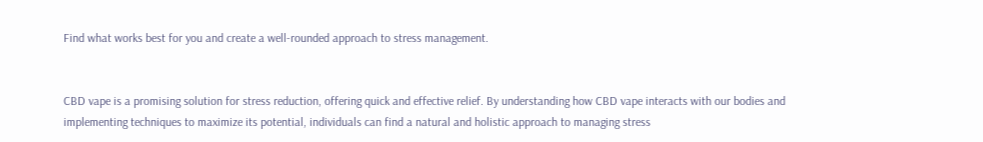Find what works best for you and create a well-rounded approach to stress management.


CBD vape is a promising solution for stress reduction, offering quick and effective relief. By understanding how CBD vape interacts with our bodies and implementing techniques to maximize its potential, individuals can find a natural and holistic approach to managing stress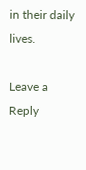in their daily lives.

Leave a Reply